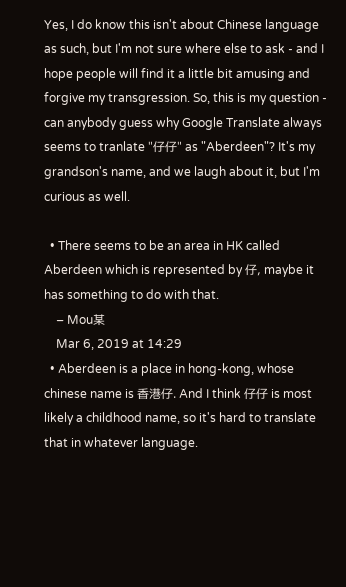Yes, I do know this isn't about Chinese language as such, but I'm not sure where else to ask - and I hope people will find it a little bit amusing and forgive my transgression. So, this is my question - can anybody guess why Google Translate always seems to tranlate "仔仔" as "Aberdeen"? It's my grandson's name, and we laugh about it, but I'm curious as well.

  • There seems to be an area in HK called Aberdeen which is represented by 仔, maybe it has something to do with that.
    – Mou某
    Mar 6, 2019 at 14:29
  • Aberdeen is a place in hong-kong, whose chinese name is 香港仔. And I think 仔仔 is most likely a childhood name, so it's hard to translate that in whatever language.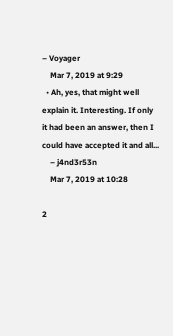– Voyager
    Mar 7, 2019 at 9:29
  • Ah, yes, that might well explain it. Interesting. If only it had been an answer, then I could have accepted it and all...
    – j4nd3r53n
    Mar 7, 2019 at 10:28

2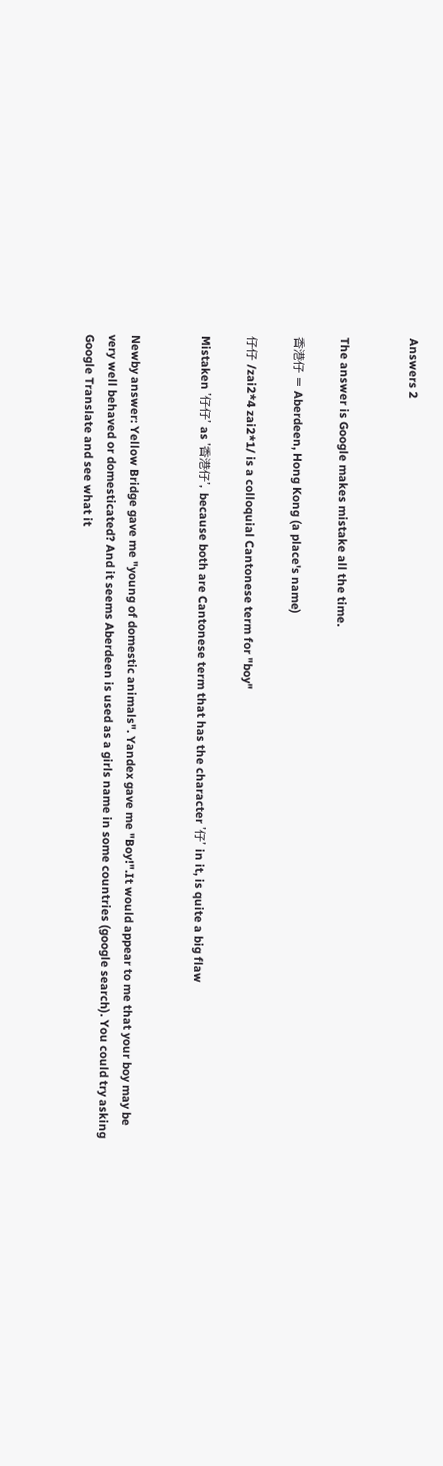Answers 2


The answer is Google makes mistake all the time.

香港仔 = Aberdeen, Hong Kong (a place's name)

仔仔 /zai2*4 zai2*1/ is a colloquial Cantonese term for "boy"

Mistaken '仔仔' as '香港仔', because both are Cantonese term that has the character '仔' in it, is quite a big flaw


Newby answer: Yellow Bridge gave me "young of domestic animals". Yandex gave me "Boy!".It would appear to me that your boy may be very well behaved or domesticated? And it seems Aberdeen is used as a girls name in some countries (google search). You could try asking Google Translate and see what it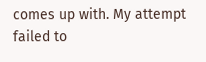comes up with. My attempt failed to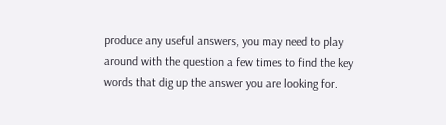produce any useful answers, you may need to play around with the question a few times to find the key words that dig up the answer you are looking for.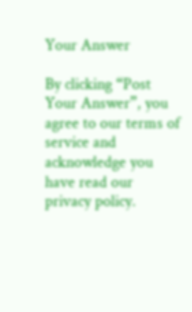Your Answer

By clicking “Post Your Answer”, you agree to our terms of service and acknowledge you have read our privacy policy.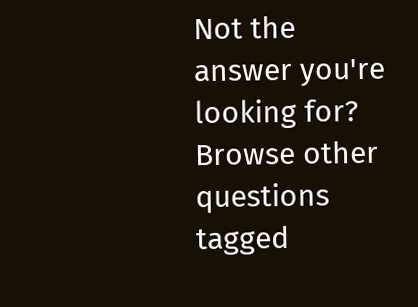Not the answer you're looking for? Browse other questions tagged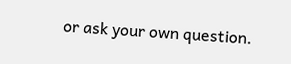or ask your own question.